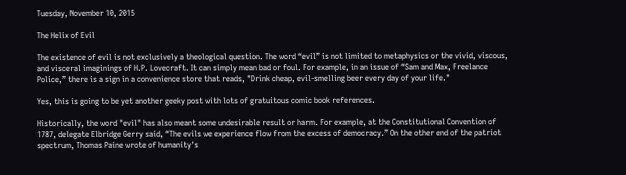Tuesday, November 10, 2015

The Helix of Evil

The existence of evil is not exclusively a theological question. The word “evil” is not limited to metaphysics or the vivid, viscous, and visceral imaginings of H.P. Lovecraft. It can simply mean bad or foul. For example, in an issue of “Sam and Max, Freelance Police,” there is a sign in a convenience store that reads, "Drink cheap, evil-smelling beer every day of your life."

Yes, this is going to be yet another geeky post with lots of gratuitous comic book references.

Historically, the word "evil" has also meant some undesirable result or harm. For example, at the Constitutional Convention of 1787, delegate Elbridge Gerry said, “The evils we experience flow from the excess of democracy.” On the other end of the patriot spectrum, Thomas Paine wrote of humanity's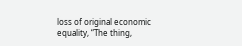loss of original economic equality, “The thing,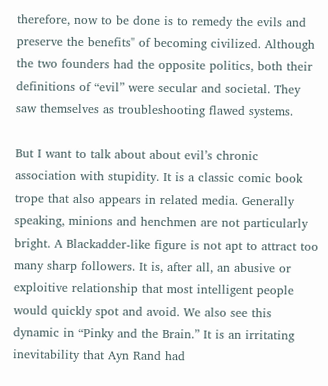therefore, now to be done is to remedy the evils and preserve the benefits" of becoming civilized. Although the two founders had the opposite politics, both their definitions of “evil” were secular and societal. They saw themselves as troubleshooting flawed systems.

But I want to talk about about evil’s chronic association with stupidity. It is a classic comic book trope that also appears in related media. Generally speaking, minions and henchmen are not particularly bright. A Blackadder-like figure is not apt to attract too many sharp followers. It is, after all, an abusive or exploitive relationship that most intelligent people would quickly spot and avoid. We also see this dynamic in “Pinky and the Brain.” It is an irritating inevitability that Ayn Rand had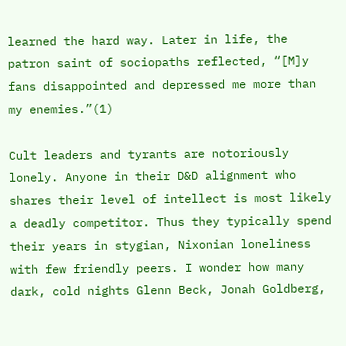learned the hard way. Later in life, the patron saint of sociopaths reflected, “[M]y fans disappointed and depressed me more than my enemies.”(1)

Cult leaders and tyrants are notoriously lonely. Anyone in their D&D alignment who shares their level of intellect is most likely a deadly competitor. Thus they typically spend their years in stygian, Nixonian loneliness with few friendly peers. I wonder how many dark, cold nights Glenn Beck, Jonah Goldberg,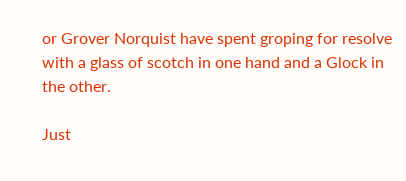or Grover Norquist have spent groping for resolve with a glass of scotch in one hand and a Glock in the other.

Just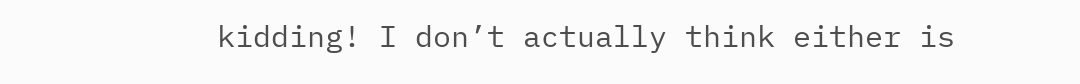kidding! I don’t actually think either is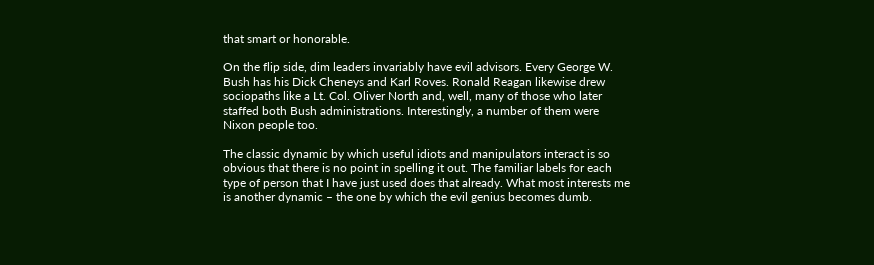that smart or honorable.

On the flip side, dim leaders invariably have evil advisors. Every George W. Bush has his Dick Cheneys and Karl Roves. Ronald Reagan likewise drew sociopaths like a Lt. Col. Oliver North and, well, many of those who later staffed both Bush administrations. Interestingly, a number of them were Nixon people too.

The classic dynamic by which useful idiots and manipulators interact is so obvious that there is no point in spelling it out. The familiar labels for each type of person that I have just used does that already. What most interests me is another dynamic – the one by which the evil genius becomes dumb.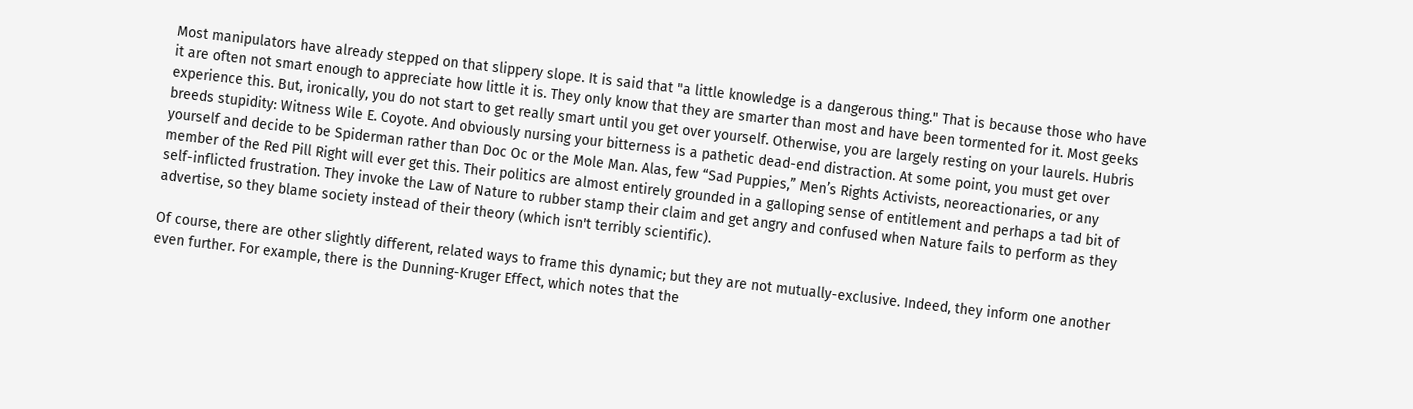Most manipulators have already stepped on that slippery slope. It is said that "a little knowledge is a dangerous thing." That is because those who have it are often not smart enough to appreciate how little it is. They only know that they are smarter than most and have been tormented for it. Most geeks experience this. But, ironically, you do not start to get really smart until you get over yourself. Otherwise, you are largely resting on your laurels. Hubris breeds stupidity: Witness Wile E. Coyote. And obviously nursing your bitterness is a pathetic dead-end distraction. At some point, you must get over yourself and decide to be Spiderman rather than Doc Oc or the Mole Man. Alas, few “Sad Puppies,” Men’s Rights Activists, neoreactionaries, or any member of the Red Pill Right will ever get this. Their politics are almost entirely grounded in a galloping sense of entitlement and perhaps a tad bit of self-inflicted frustration. They invoke the Law of Nature to rubber stamp their claim and get angry and confused when Nature fails to perform as they advertise, so they blame society instead of their theory (which isn't terribly scientific).

Of course, there are other slightly different, related ways to frame this dynamic; but they are not mutually-exclusive. Indeed, they inform one another even further. For example, there is the Dunning-Kruger Effect, which notes that the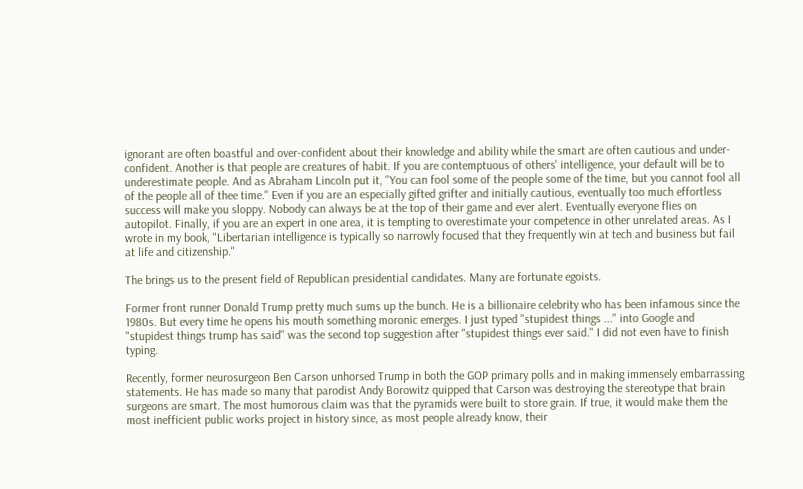ignorant are often boastful and over-confident about their knowledge and ability while the smart are often cautious and under-confident. Another is that people are creatures of habit. If you are contemptuous of others' intelligence, your default will be to underestimate people. And as Abraham Lincoln put it, "You can fool some of the people some of the time, but you cannot fool all of the people all of thee time." Even if you are an especially gifted grifter and initially cautious, eventually too much effortless success will make you sloppy. Nobody can always be at the top of their game and ever alert. Eventually everyone flies on autopilot. Finally, if you are an expert in one area, it is tempting to overestimate your competence in other unrelated areas. As I wrote in my book, "Libertarian intelligence is typically so narrowly focused that they frequently win at tech and business but fail at life and citizenship."

The brings us to the present field of Republican presidential candidates. Many are fortunate egoists.

Former front runner Donald Trump pretty much sums up the bunch. He is a billionaire celebrity who has been infamous since the 1980s. But every time he opens his mouth something moronic emerges. I just typed "stupidest things ..." into Google and "stupidest things trump has said" was the second top suggestion after "stupidest things ever said." I did not even have to finish typing.

Recently, former neurosurgeon Ben Carson unhorsed Trump in both the GOP primary polls and in making immensely embarrassing statements. He has made so many that parodist Andy Borowitz quipped that Carson was destroying the stereotype that brain surgeons are smart. The most humorous claim was that the pyramids were built to store grain. If true, it would make them the most inefficient public works project in history since, as most people already know, their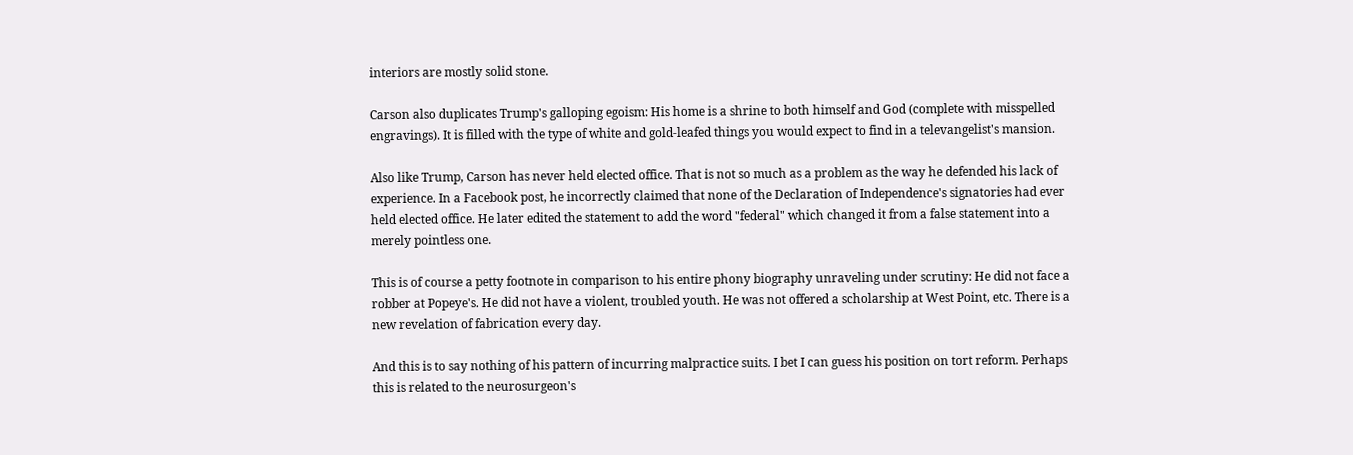interiors are mostly solid stone.

Carson also duplicates Trump's galloping egoism: His home is a shrine to both himself and God (complete with misspelled engravings). It is filled with the type of white and gold-leafed things you would expect to find in a televangelist's mansion.

Also like Trump, Carson has never held elected office. That is not so much as a problem as the way he defended his lack of experience. In a Facebook post, he incorrectly claimed that none of the Declaration of Independence's signatories had ever held elected office. He later edited the statement to add the word "federal" which changed it from a false statement into a merely pointless one.

This is of course a petty footnote in comparison to his entire phony biography unraveling under scrutiny: He did not face a robber at Popeye's. He did not have a violent, troubled youth. He was not offered a scholarship at West Point, etc. There is a new revelation of fabrication every day.

And this is to say nothing of his pattern of incurring malpractice suits. I bet I can guess his position on tort reform. Perhaps this is related to the neurosurgeon's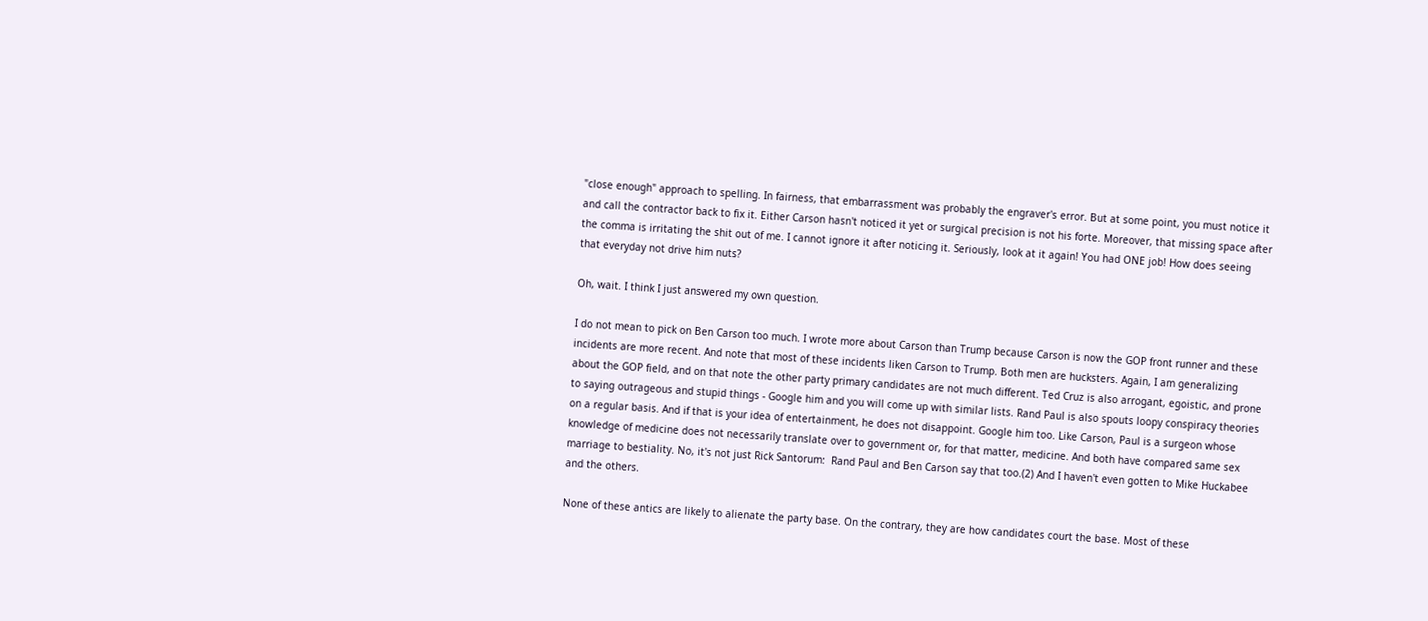"close enough" approach to spelling. In fairness, that embarrassment was probably the engraver's error. But at some point, you must notice it and call the contractor back to fix it. Either Carson hasn't noticed it yet or surgical precision is not his forte. Moreover, that missing space after the comma is irritating the shit out of me. I cannot ignore it after noticing it. Seriously, look at it again! You had ONE job! How does seeing that everyday not drive him nuts?

Oh, wait. I think I just answered my own question.

I do not mean to pick on Ben Carson too much. I wrote more about Carson than Trump because Carson is now the GOP front runner and these incidents are more recent. And note that most of these incidents liken Carson to Trump. Both men are hucksters. Again, I am generalizing about the GOP field, and on that note the other party primary candidates are not much different. Ted Cruz is also arrogant, egoistic, and prone to saying outrageous and stupid things - Google him and you will come up with similar lists. Rand Paul is also spouts loopy conspiracy theories on a regular basis. And if that is your idea of entertainment, he does not disappoint. Google him too. Like Carson, Paul is a surgeon whose knowledge of medicine does not necessarily translate over to government or, for that matter, medicine. And both have compared same sex marriage to bestiality. No, it's not just Rick Santorum:  Rand Paul and Ben Carson say that too.(2) And I haven't even gotten to Mike Huckabee and the others.

None of these antics are likely to alienate the party base. On the contrary, they are how candidates court the base. Most of these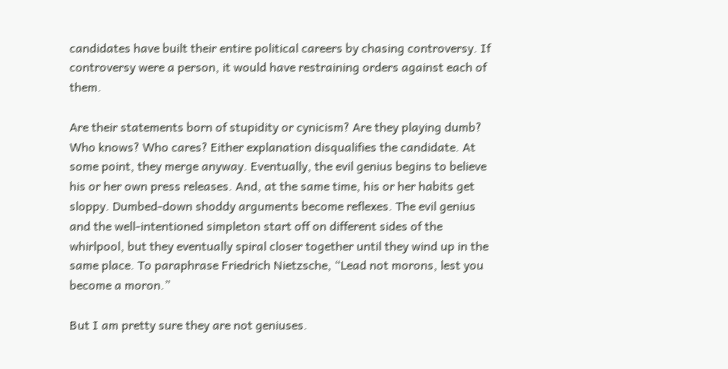candidates have built their entire political careers by chasing controversy. If controversy were a person, it would have restraining orders against each of them.

Are their statements born of stupidity or cynicism? Are they playing dumb? Who knows? Who cares? Either explanation disqualifies the candidate. At some point, they merge anyway. Eventually, the evil genius begins to believe his or her own press releases. And, at the same time, his or her habits get sloppy. Dumbed-down shoddy arguments become reflexes. The evil genius and the well-intentioned simpleton start off on different sides of the whirlpool, but they eventually spiral closer together until they wind up in the same place. To paraphrase Friedrich Nietzsche, “Lead not morons, lest you become a moron.”

But I am pretty sure they are not geniuses.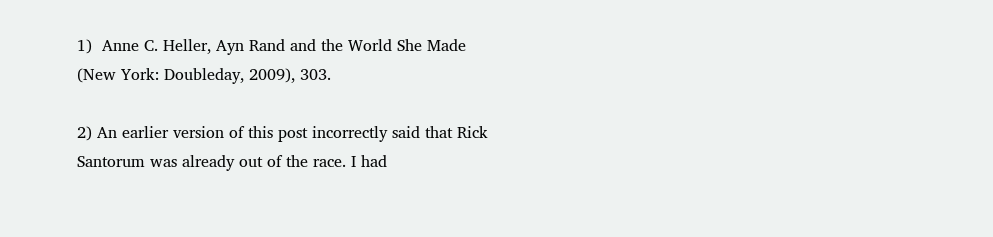1)  Anne C. Heller, Ayn Rand and the World She Made (New York: Doubleday, 2009), 303.

2) An earlier version of this post incorrectly said that Rick Santorum was already out of the race. I had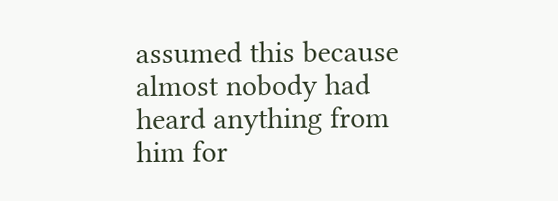assumed this because almost nobody had heard anything from him for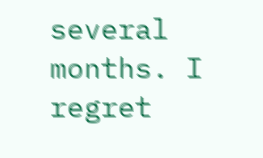several months. I regret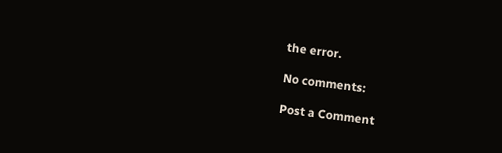the error.

No comments:

Post a Comment